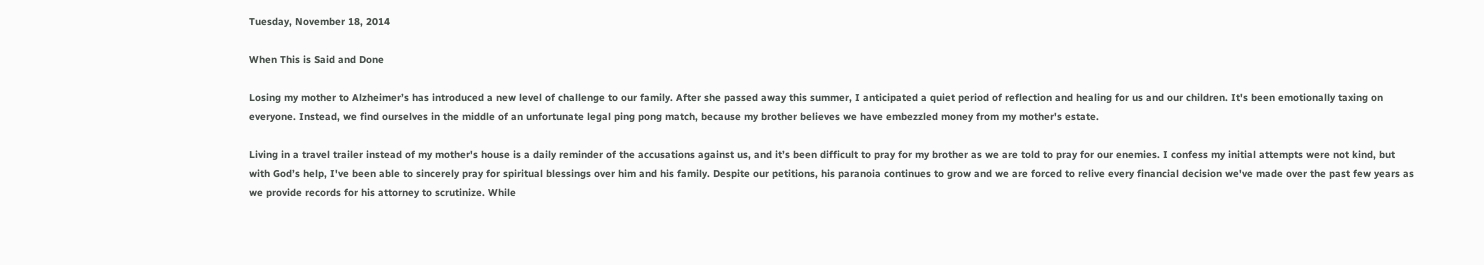Tuesday, November 18, 2014

When This is Said and Done

Losing my mother to Alzheimer’s has introduced a new level of challenge to our family. After she passed away this summer, I anticipated a quiet period of reflection and healing for us and our children. It's been emotionally taxing on everyone. Instead, we find ourselves in the middle of an unfortunate legal ping pong match, because my brother believes we have embezzled money from my mother's estate.

Living in a travel trailer instead of my mother's house is a daily reminder of the accusations against us, and it’s been difficult to pray for my brother as we are told to pray for our enemies. I confess my initial attempts were not kind, but with God’s help, I've been able to sincerely pray for spiritual blessings over him and his family. Despite our petitions, his paranoia continues to grow and we are forced to relive every financial decision we've made over the past few years as we provide records for his attorney to scrutinize. While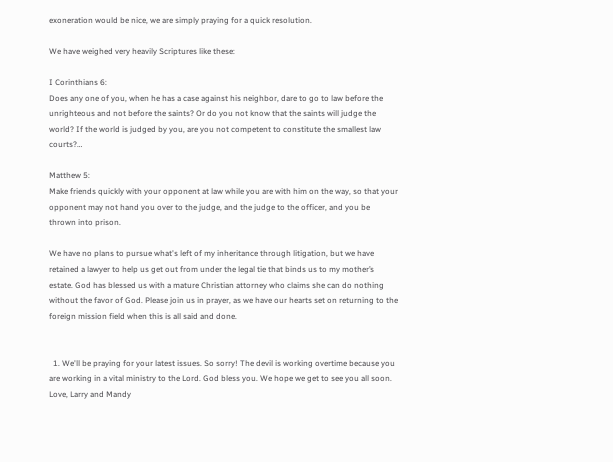exoneration would be nice, we are simply praying for a quick resolution.

We have weighed very heavily Scriptures like these:

I Corinthians 6:
Does any one of you, when he has a case against his neighbor, dare to go to law before the unrighteous and not before the saints? Or do you not know that the saints will judge the world? If the world is judged by you, are you not competent to constitute the smallest law courts?…

Matthew 5:
Make friends quickly with your opponent at law while you are with him on the way, so that your opponent may not hand you over to the judge, and the judge to the officer, and you be thrown into prison.

We have no plans to pursue what's left of my inheritance through litigation, but we have retained a lawyer to help us get out from under the legal tie that binds us to my mother’s estate. God has blessed us with a mature Christian attorney who claims she can do nothing without the favor of God. Please join us in prayer, as we have our hearts set on returning to the foreign mission field when this is all said and done.


  1. We'll be praying for your latest issues. So sorry! The devil is working overtime because you are working in a vital ministry to the Lord. God bless you. We hope we get to see you all soon. Love, Larry and Mandy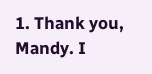1. Thank you, Mandy. I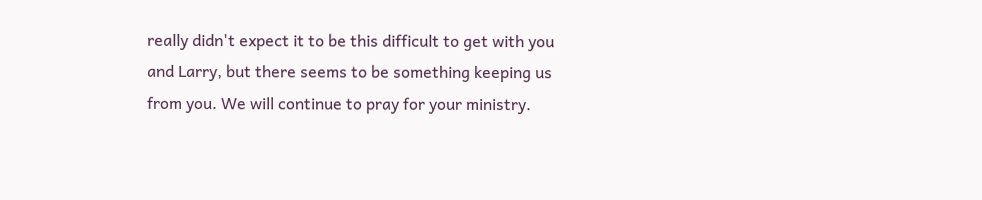really didn't expect it to be this difficult to get with you and Larry, but there seems to be something keeping us from you. We will continue to pray for your ministry.